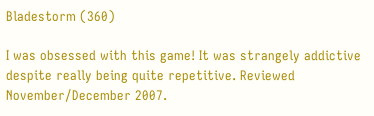Bladestorm (360)

I was obsessed with this game! It was strangely addictive despite really being quite repetitive. Reviewed November/December 2007.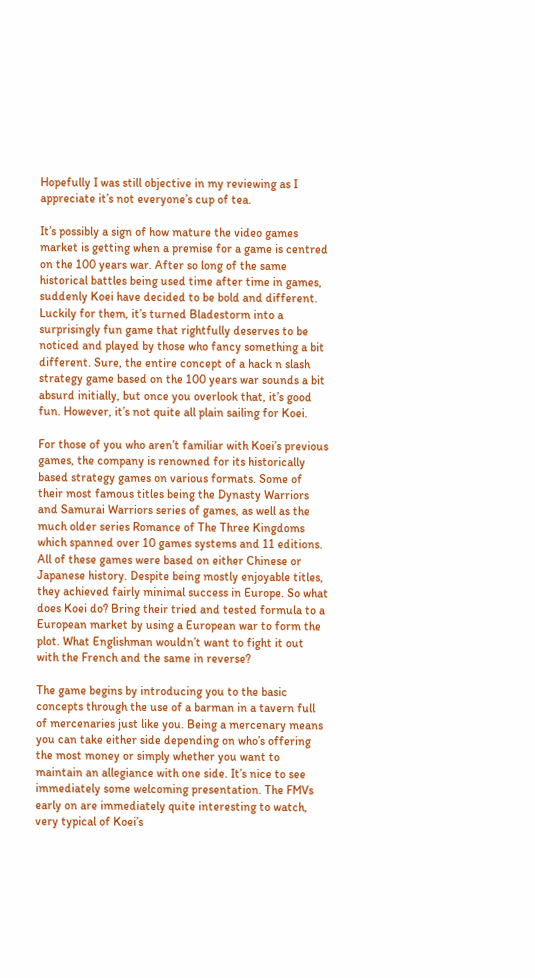Hopefully I was still objective in my reviewing as I appreciate it’s not everyone’s cup of tea.

It’s possibly a sign of how mature the video games market is getting when a premise for a game is centred on the 100 years war. After so long of the same historical battles being used time after time in games, suddenly Koei have decided to be bold and different. Luckily for them, it’s turned Bladestorm into a surprisingly fun game that rightfully deserves to be noticed and played by those who fancy something a bit different. Sure, the entire concept of a hack n slash strategy game based on the 100 years war sounds a bit absurd initially, but once you overlook that, it’s good fun. However, it’s not quite all plain sailing for Koei.

For those of you who aren’t familiar with Koei’s previous games, the company is renowned for its historically based strategy games on various formats. Some of their most famous titles being the Dynasty Warriors and Samurai Warriors series of games, as well as the much older series Romance of The Three Kingdoms which spanned over 10 games systems and 11 editions. All of these games were based on either Chinese or Japanese history. Despite being mostly enjoyable titles, they achieved fairly minimal success in Europe. So what does Koei do? Bring their tried and tested formula to a European market by using a European war to form the plot. What Englishman wouldn’t want to fight it out with the French and the same in reverse?

The game begins by introducing you to the basic concepts through the use of a barman in a tavern full of mercenaries just like you. Being a mercenary means you can take either side depending on who’s offering the most money or simply whether you want to maintain an allegiance with one side. It’s nice to see immediately some welcoming presentation. The FMVs early on are immediately quite interesting to watch, very typical of Koei’s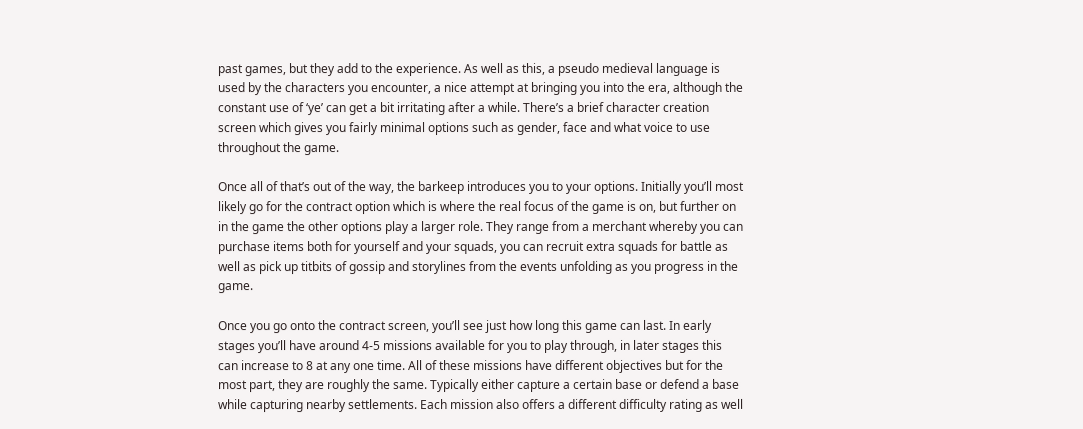past games, but they add to the experience. As well as this, a pseudo medieval language is used by the characters you encounter, a nice attempt at bringing you into the era, although the constant use of ‘ye’ can get a bit irritating after a while. There’s a brief character creation screen which gives you fairly minimal options such as gender, face and what voice to use throughout the game.

Once all of that’s out of the way, the barkeep introduces you to your options. Initially you’ll most likely go for the contract option which is where the real focus of the game is on, but further on in the game the other options play a larger role. They range from a merchant whereby you can purchase items both for yourself and your squads, you can recruit extra squads for battle as well as pick up titbits of gossip and storylines from the events unfolding as you progress in the game.

Once you go onto the contract screen, you’ll see just how long this game can last. In early stages you’ll have around 4-5 missions available for you to play through, in later stages this can increase to 8 at any one time. All of these missions have different objectives but for the most part, they are roughly the same. Typically either capture a certain base or defend a base while capturing nearby settlements. Each mission also offers a different difficulty rating as well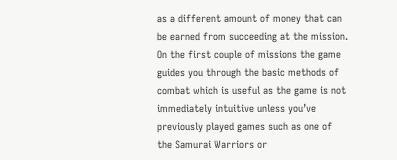as a different amount of money that can be earned from succeeding at the mission. On the first couple of missions the game guides you through the basic methods of combat which is useful as the game is not immediately intuitive unless you’ve previously played games such as one of the Samurai Warriors or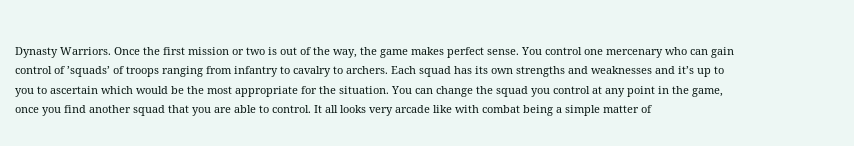Dynasty Warriors. Once the first mission or two is out of the way, the game makes perfect sense. You control one mercenary who can gain control of ’squads’ of troops ranging from infantry to cavalry to archers. Each squad has its own strengths and weaknesses and it’s up to you to ascertain which would be the most appropriate for the situation. You can change the squad you control at any point in the game, once you find another squad that you are able to control. It all looks very arcade like with combat being a simple matter of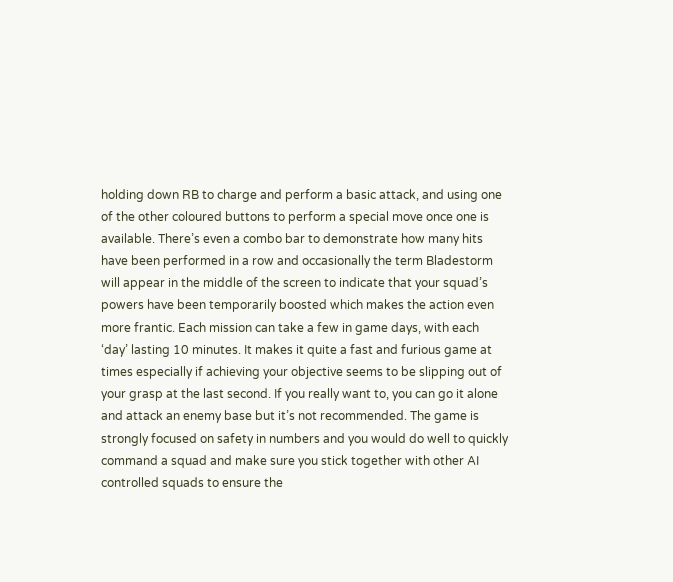holding down RB to charge and perform a basic attack, and using one of the other coloured buttons to perform a special move once one is available. There’s even a combo bar to demonstrate how many hits have been performed in a row and occasionally the term Bladestorm will appear in the middle of the screen to indicate that your squad’s powers have been temporarily boosted which makes the action even more frantic. Each mission can take a few in game days, with each ‘day’ lasting 10 minutes. It makes it quite a fast and furious game at times especially if achieving your objective seems to be slipping out of your grasp at the last second. If you really want to, you can go it alone and attack an enemy base but it’s not recommended. The game is strongly focused on safety in numbers and you would do well to quickly command a squad and make sure you stick together with other AI controlled squads to ensure the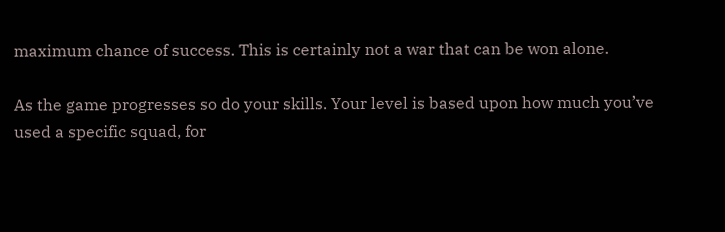maximum chance of success. This is certainly not a war that can be won alone.

As the game progresses so do your skills. Your level is based upon how much you’ve used a specific squad, for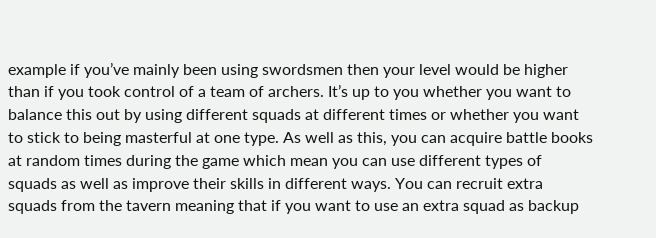example if you’ve mainly been using swordsmen then your level would be higher than if you took control of a team of archers. It’s up to you whether you want to balance this out by using different squads at different times or whether you want to stick to being masterful at one type. As well as this, you can acquire battle books at random times during the game which mean you can use different types of squads as well as improve their skills in different ways. You can recruit extra squads from the tavern meaning that if you want to use an extra squad as backup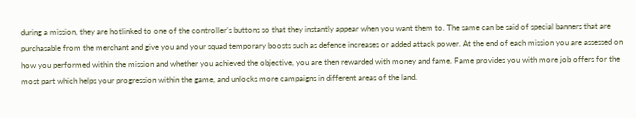during a mission, they are hotlinked to one of the controller’s buttons so that they instantly appear when you want them to. The same can be said of special banners that are purchasable from the merchant and give you and your squad temporary boosts such as defence increases or added attack power. At the end of each mission you are assessed on how you performed within the mission and whether you achieved the objective, you are then rewarded with money and fame. Fame provides you with more job offers for the most part which helps your progression within the game, and unlocks more campaigns in different areas of the land.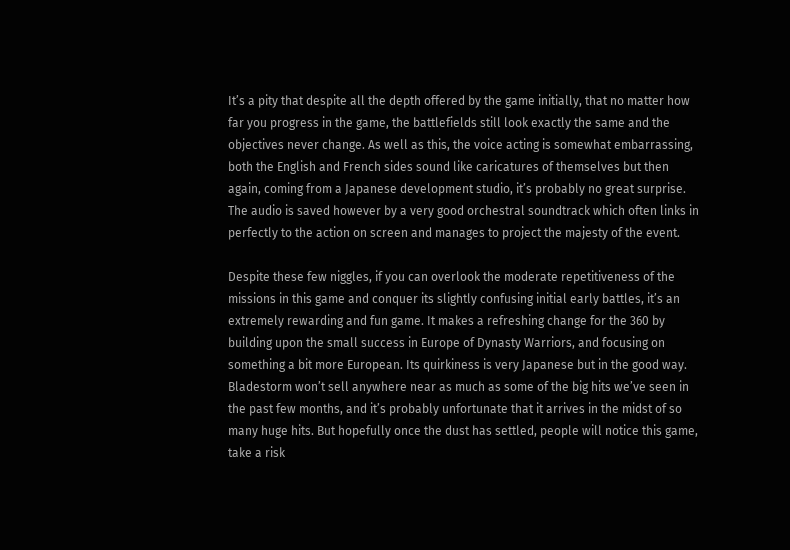It’s a pity that despite all the depth offered by the game initially, that no matter how far you progress in the game, the battlefields still look exactly the same and the objectives never change. As well as this, the voice acting is somewhat embarrassing, both the English and French sides sound like caricatures of themselves but then again, coming from a Japanese development studio, it’s probably no great surprise. The audio is saved however by a very good orchestral soundtrack which often links in perfectly to the action on screen and manages to project the majesty of the event.

Despite these few niggles, if you can overlook the moderate repetitiveness of the missions in this game and conquer its slightly confusing initial early battles, it’s an extremely rewarding and fun game. It makes a refreshing change for the 360 by building upon the small success in Europe of Dynasty Warriors, and focusing on something a bit more European. Its quirkiness is very Japanese but in the good way. Bladestorm won’t sell anywhere near as much as some of the big hits we’ve seen in the past few months, and it’s probably unfortunate that it arrives in the midst of so many huge hits. But hopefully once the dust has settled, people will notice this game, take a risk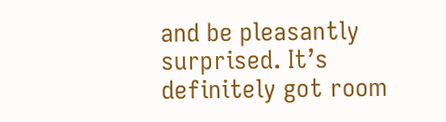and be pleasantly surprised. It’s definitely got room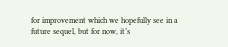for improvement which we hopefully see in a future sequel, but for now, it’s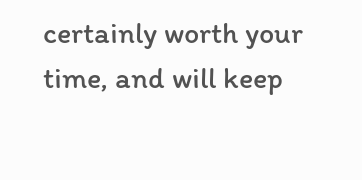certainly worth your time, and will keep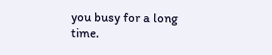you busy for a long time.